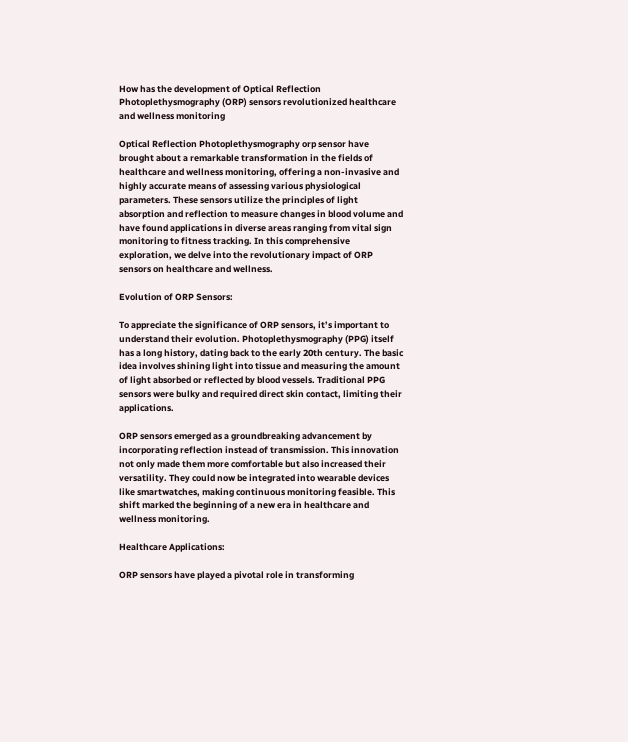How has the development of Optical Reflection Photoplethysmography (ORP) sensors revolutionized healthcare and wellness monitoring

Optical Reflection Photoplethysmography orp sensor have brought about a remarkable transformation in the fields of healthcare and wellness monitoring, offering a non-invasive and highly accurate means of assessing various physiological parameters. These sensors utilize the principles of light absorption and reflection to measure changes in blood volume and have found applications in diverse areas ranging from vital sign monitoring to fitness tracking. In this comprehensive exploration, we delve into the revolutionary impact of ORP sensors on healthcare and wellness.

Evolution of ORP Sensors:

To appreciate the significance of ORP sensors, it’s important to understand their evolution. Photoplethysmography (PPG) itself has a long history, dating back to the early 20th century. The basic idea involves shining light into tissue and measuring the amount of light absorbed or reflected by blood vessels. Traditional PPG sensors were bulky and required direct skin contact, limiting their applications.

ORP sensors emerged as a groundbreaking advancement by incorporating reflection instead of transmission. This innovation not only made them more comfortable but also increased their versatility. They could now be integrated into wearable devices like smartwatches, making continuous monitoring feasible. This shift marked the beginning of a new era in healthcare and wellness monitoring.

Healthcare Applications:

ORP sensors have played a pivotal role in transforming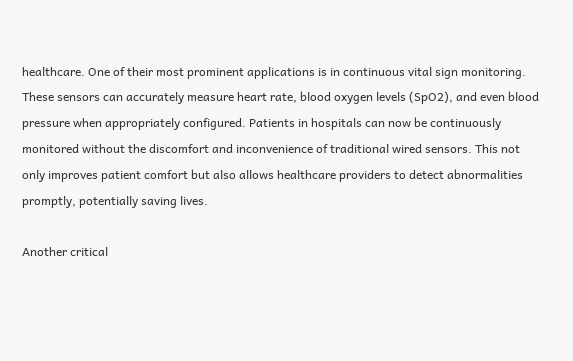healthcare. One of their most prominent applications is in continuous vital sign monitoring. These sensors can accurately measure heart rate, blood oxygen levels (SpO2), and even blood pressure when appropriately configured. Patients in hospitals can now be continuously monitored without the discomfort and inconvenience of traditional wired sensors. This not only improves patient comfort but also allows healthcare providers to detect abnormalities promptly, potentially saving lives.

Another critical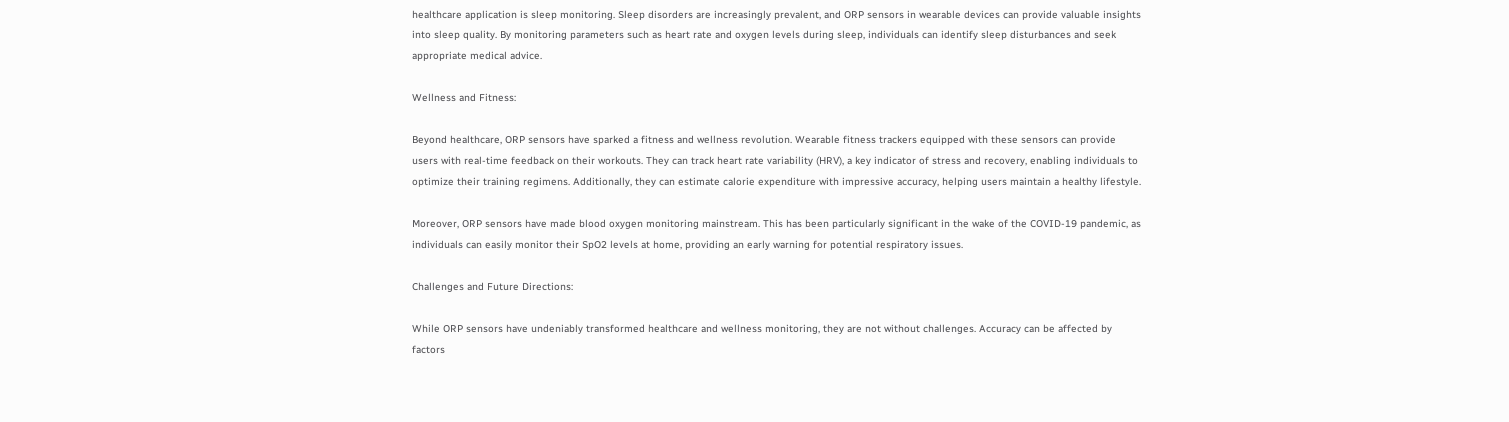healthcare application is sleep monitoring. Sleep disorders are increasingly prevalent, and ORP sensors in wearable devices can provide valuable insights into sleep quality. By monitoring parameters such as heart rate and oxygen levels during sleep, individuals can identify sleep disturbances and seek appropriate medical advice.

Wellness and Fitness:

Beyond healthcare, ORP sensors have sparked a fitness and wellness revolution. Wearable fitness trackers equipped with these sensors can provide users with real-time feedback on their workouts. They can track heart rate variability (HRV), a key indicator of stress and recovery, enabling individuals to optimize their training regimens. Additionally, they can estimate calorie expenditure with impressive accuracy, helping users maintain a healthy lifestyle.

Moreover, ORP sensors have made blood oxygen monitoring mainstream. This has been particularly significant in the wake of the COVID-19 pandemic, as individuals can easily monitor their SpO2 levels at home, providing an early warning for potential respiratory issues.

Challenges and Future Directions:

While ORP sensors have undeniably transformed healthcare and wellness monitoring, they are not without challenges. Accuracy can be affected by factors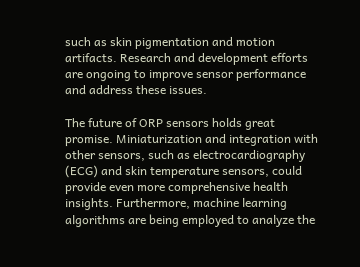such as skin pigmentation and motion artifacts. Research and development efforts are ongoing to improve sensor performance and address these issues.

The future of ORP sensors holds great promise. Miniaturization and integration with other sensors, such as electrocardiography (ECG) and skin temperature sensors, could provide even more comprehensive health insights. Furthermore, machine learning algorithms are being employed to analyze the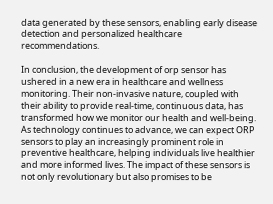data generated by these sensors, enabling early disease detection and personalized healthcare recommendations.

In conclusion, the development of orp sensor has ushered in a new era in healthcare and wellness monitoring. Their non-invasive nature, coupled with their ability to provide real-time, continuous data, has transformed how we monitor our health and well-being. As technology continues to advance, we can expect ORP sensors to play an increasingly prominent role in preventive healthcare, helping individuals live healthier and more informed lives. The impact of these sensors is not only revolutionary but also promises to be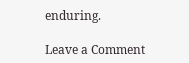enduring.

Leave a Comment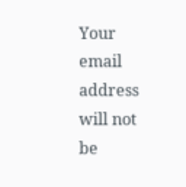Your email address will not be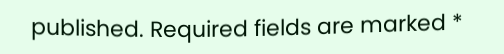published. Required fields are marked *